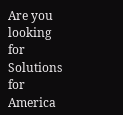Are you looking for Solutions for America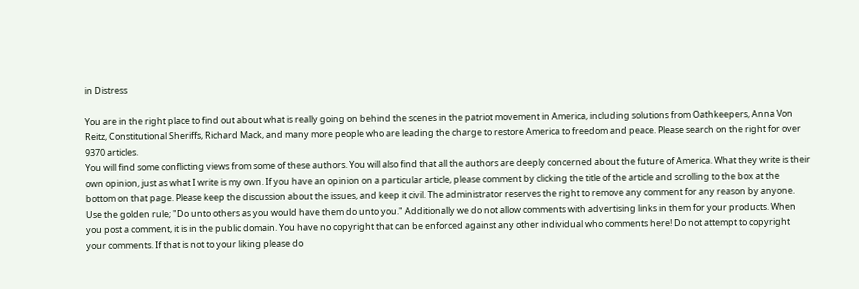in Distress

You are in the right place to find out about what is really going on behind the scenes in the patriot movement in America, including solutions from Oathkeepers, Anna Von Reitz, Constitutional Sheriffs, Richard Mack, and many more people who are leading the charge to restore America to freedom and peace. Please search on the right for over 9370 articles.
You will find some conflicting views from some of these authors. You will also find that all the authors are deeply concerned about the future of America. What they write is their own opinion, just as what I write is my own. If you have an opinion on a particular article, please comment by clicking the title of the article and scrolling to the box at the bottom on that page. Please keep the discussion about the issues, and keep it civil. The administrator reserves the right to remove any comment for any reason by anyone. Use the golden rule; "Do unto others as you would have them do unto you." Additionally we do not allow comments with advertising links in them for your products. When you post a comment, it is in the public domain. You have no copyright that can be enforced against any other individual who comments here! Do not attempt to copyright your comments. If that is not to your liking please do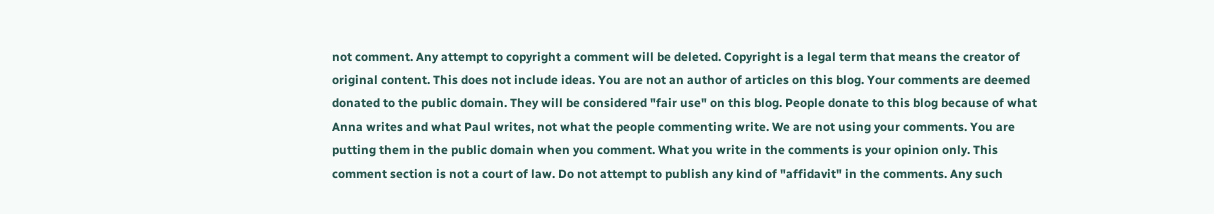not comment. Any attempt to copyright a comment will be deleted. Copyright is a legal term that means the creator of original content. This does not include ideas. You are not an author of articles on this blog. Your comments are deemed donated to the public domain. They will be considered "fair use" on this blog. People donate to this blog because of what Anna writes and what Paul writes, not what the people commenting write. We are not using your comments. You are putting them in the public domain when you comment. What you write in the comments is your opinion only. This comment section is not a court of law. Do not attempt to publish any kind of "affidavit" in the comments. Any such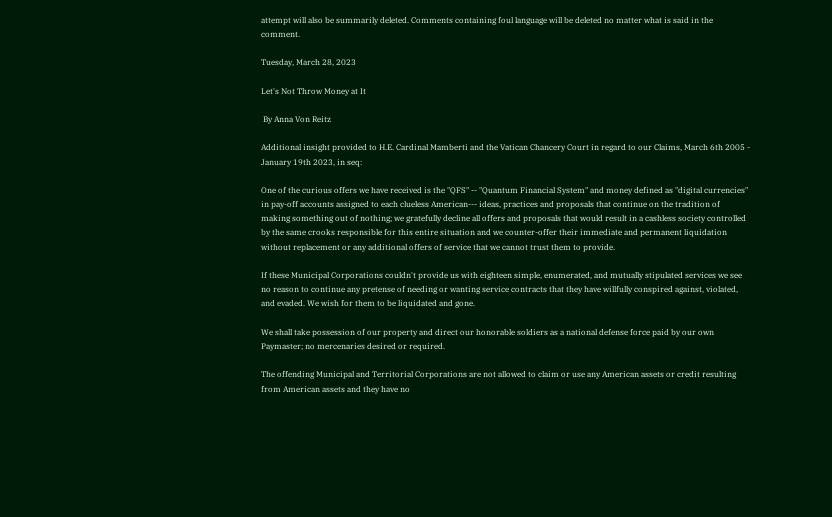attempt will also be summarily deleted. Comments containing foul language will be deleted no matter what is said in the comment.

Tuesday, March 28, 2023

Let's Not Throw Money at It

 By Anna Von Reitz

Additional insight provided to H.E. Cardinal Mamberti and the Vatican Chancery Court in regard to our Claims, March 6th 2005 - January 19th 2023, in seq:

One of the curious offers we have received is the "QFS" -- "Quantum Financial System" and money defined as "digital currencies" in pay-off accounts assigned to each clueless American--- ideas, practices and proposals that continue on the tradition of making something out of nothing; we gratefully decline all offers and proposals that would result in a cashless society controlled by the same crooks responsible for this entire situation and we counter-offer their immediate and permanent liquidation without replacement or any additional offers of service that we cannot trust them to provide.

If these Municipal Corporations couldn't provide us with eighteen simple, enumerated, and mutually stipulated services we see no reason to continue any pretense of needing or wanting service contracts that they have willfully conspired against, violated, and evaded. We wish for them to be liquidated and gone.

We shall take possession of our property and direct our honorable soldiers as a national defense force paid by our own Paymaster; no mercenaries desired or required.

The offending Municipal and Territorial Corporations are not allowed to claim or use any American assets or credit resulting from American assets and they have no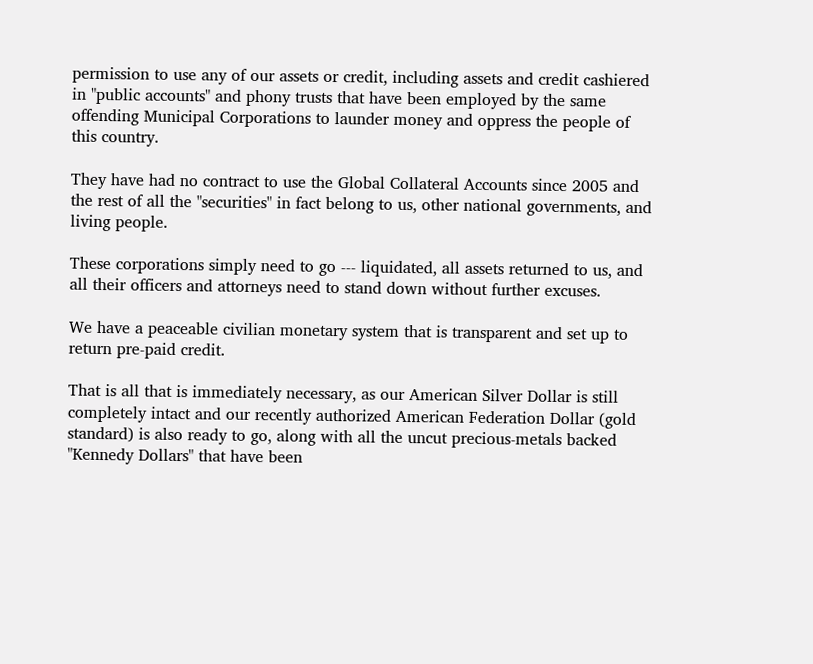permission to use any of our assets or credit, including assets and credit cashiered in "public accounts" and phony trusts that have been employed by the same offending Municipal Corporations to launder money and oppress the people of this country.

They have had no contract to use the Global Collateral Accounts since 2005 and the rest of all the "securities" in fact belong to us, other national governments, and living people.

These corporations simply need to go --- liquidated, all assets returned to us, and all their officers and attorneys need to stand down without further excuses.

We have a peaceable civilian monetary system that is transparent and set up to return pre-paid credit.

That is all that is immediately necessary, as our American Silver Dollar is still completely intact and our recently authorized American Federation Dollar (gold standard) is also ready to go, along with all the uncut precious-metals backed "Kennedy Dollars" that have been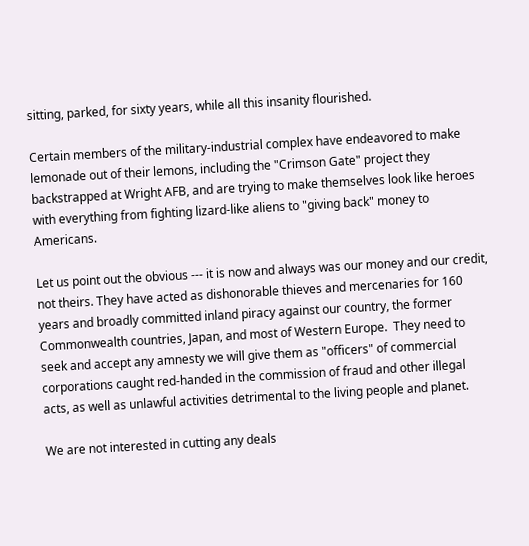sitting, parked, for sixty years, while all this insanity flourished.

Certain members of the military-industrial complex have endeavored to make lemonade out of their lemons, including the "Crimson Gate" project they backstrapped at Wright AFB, and are trying to make themselves look like heroes with everything from fighting lizard-like aliens to "giving back" money to Americans.

Let us point out the obvious --- it is now and always was our money and our credit, not theirs. They have acted as dishonorable thieves and mercenaries for 160 years and broadly committed inland piracy against our country, the former Commonwealth countries, Japan, and most of Western Europe.  They need to seek and accept any amnesty we will give them as "officers" of commercial corporations caught red-handed in the commission of fraud and other illegal acts, as well as unlawful activities detrimental to the living people and planet.

We are not interested in cutting any deals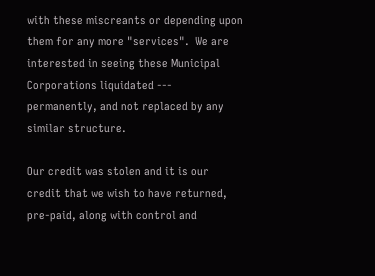with these miscreants or depending upon them for any more "services".  We are interested in seeing these Municipal Corporations liquidated --- permanently, and not replaced by any similar structure.

Our credit was stolen and it is our credit that we wish to have returned, pre-paid, along with control and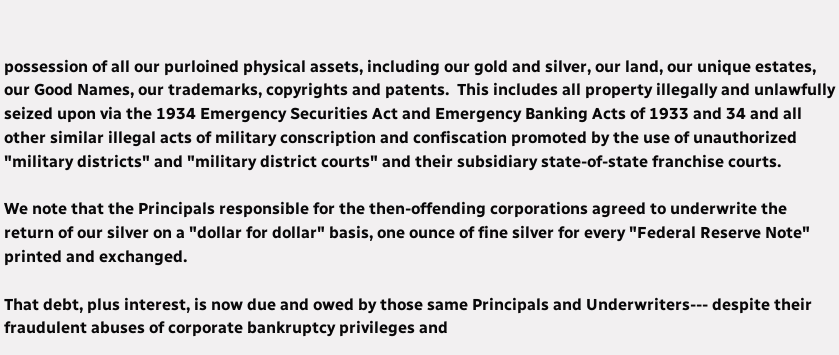possession of all our purloined physical assets, including our gold and silver, our land, our unique estates, our Good Names, our trademarks, copyrights and patents.  This includes all property illegally and unlawfully seized upon via the 1934 Emergency Securities Act and Emergency Banking Acts of 1933 and 34 and all other similar illegal acts of military conscription and confiscation promoted by the use of unauthorized "military districts" and "military district courts" and their subsidiary state-of-state franchise courts.

We note that the Principals responsible for the then-offending corporations agreed to underwrite the return of our silver on a "dollar for dollar" basis, one ounce of fine silver for every "Federal Reserve Note" printed and exchanged.

That debt, plus interest, is now due and owed by those same Principals and Underwriters--- despite their fraudulent abuses of corporate bankruptcy privileges and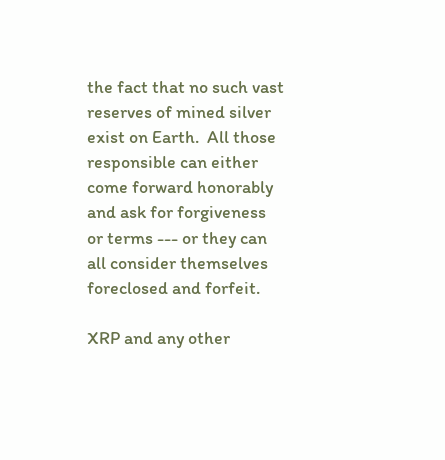the fact that no such vast reserves of mined silver exist on Earth.  All those responsible can either come forward honorably and ask for forgiveness or terms --- or they can all consider themselves foreclosed and forfeit.

XRP and any other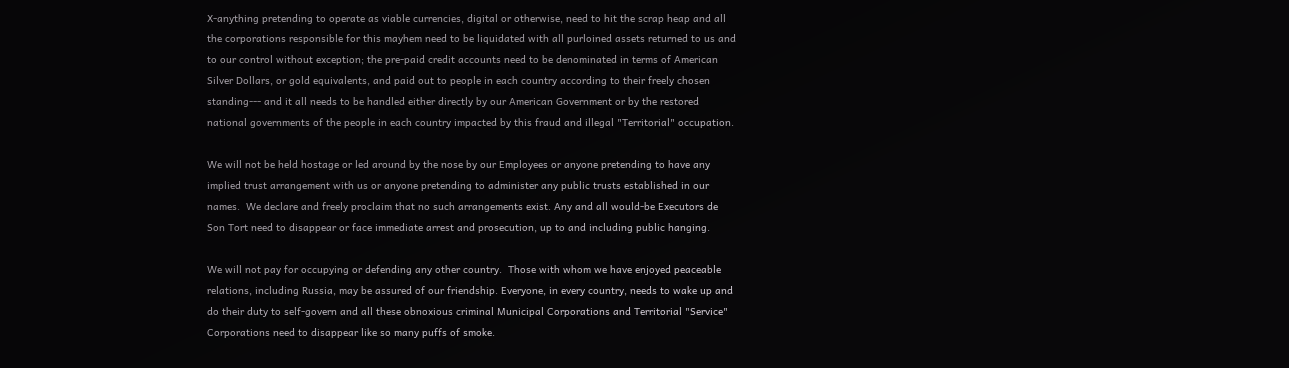X-anything pretending to operate as viable currencies, digital or otherwise, need to hit the scrap heap and all the corporations responsible for this mayhem need to be liquidated with all purloined assets returned to us and to our control without exception; the pre-paid credit accounts need to be denominated in terms of American Silver Dollars, or gold equivalents, and paid out to people in each country according to their freely chosen standing--- and it all needs to be handled either directly by our American Government or by the restored national governments of the people in each country impacted by this fraud and illegal "Territorial" occupation.

We will not be held hostage or led around by the nose by our Employees or anyone pretending to have any implied trust arrangement with us or anyone pretending to administer any public trusts established in our names.  We declare and freely proclaim that no such arrangements exist. Any and all would-be Executors de Son Tort need to disappear or face immediate arrest and prosecution, up to and including public hanging.

We will not pay for occupying or defending any other country.  Those with whom we have enjoyed peaceable relations, including Russia, may be assured of our friendship. Everyone, in every country, needs to wake up and do their duty to self-govern and all these obnoxious criminal Municipal Corporations and Territorial "Service" Corporations need to disappear like so many puffs of smoke.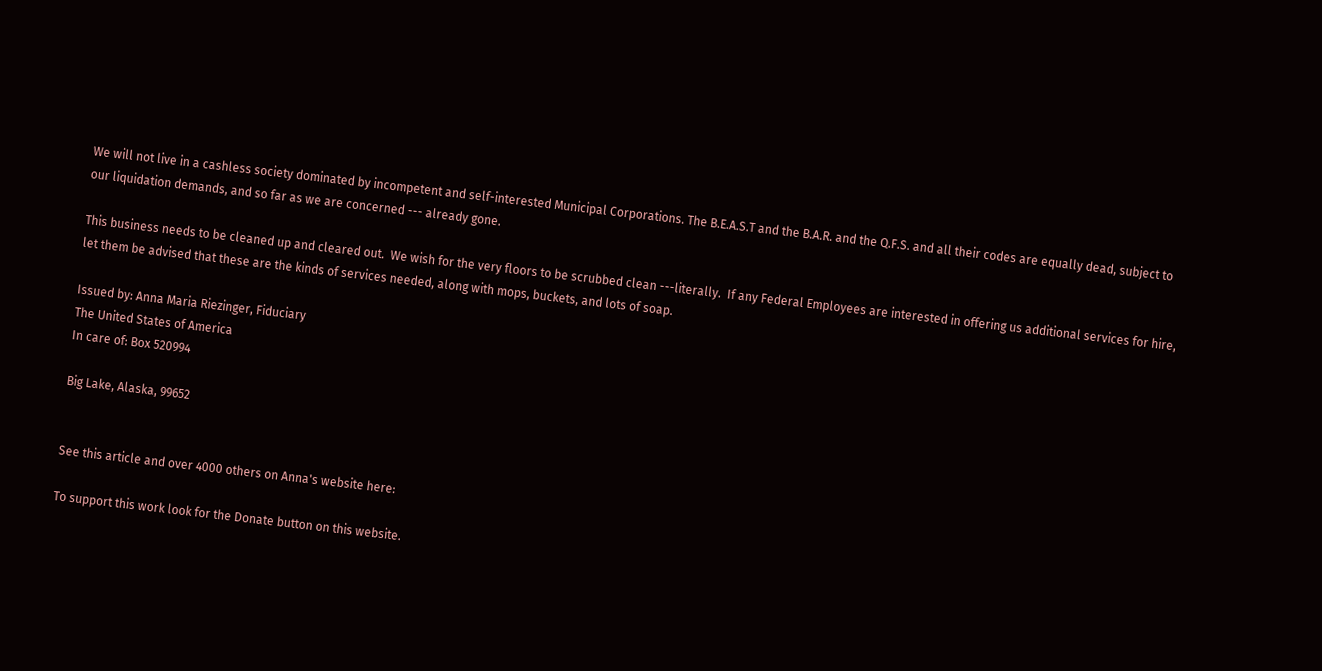We will not live in a cashless society dominated by incompetent and self-interested Municipal Corporations. The B.E.A.S.T and the B.A.R. and the Q.F.S. and all their codes are equally dead, subject to our liquidation demands, and so far as we are concerned --- already gone.

This business needs to be cleaned up and cleared out.  We wish for the very floors to be scrubbed clean ---literally.  If any Federal Employees are interested in offering us additional services for hire, let them be advised that these are the kinds of services needed, along with mops, buckets, and lots of soap.

Issued by: Anna Maria Riezinger, Fiduciary
The United States of America
In care of: Box 520994

Big Lake, Alaska, 99652


See this article and over 4000 others on Anna's website here:

To support this work look for the Donate button on this website.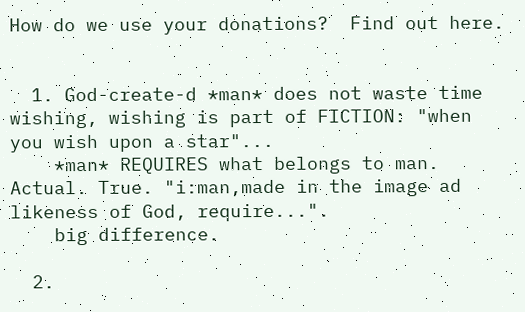How do we use your donations?  Find out here.


  1. God-create-d *man* does not waste time wishing, wishing is part of FICTION: "when you wish upon a star"...
    *man* REQUIRES what belongs to man. Actual. True. "i:man,made in the image ad likeness of God, require...".
    big difference.

  2.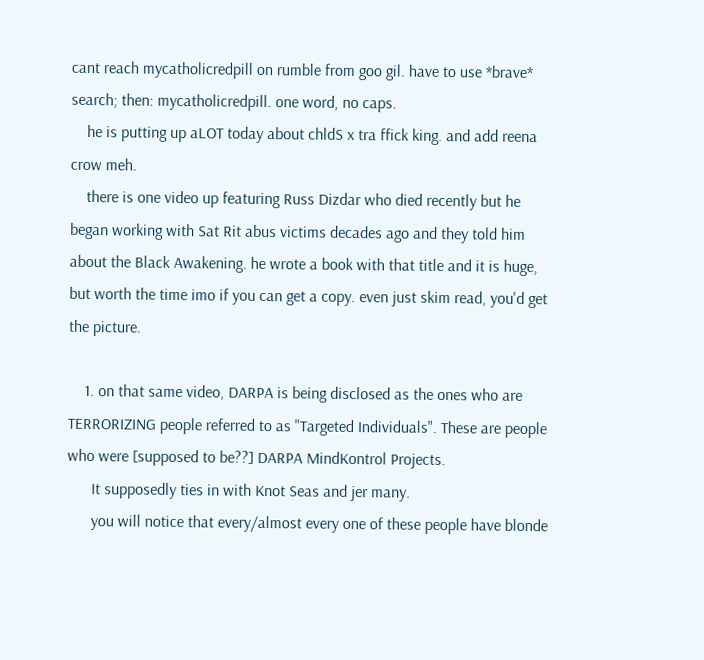cant reach mycatholicredpill on rumble from goo gil. have to use *brave* search; then: mycatholicredpill. one word, no caps.
    he is putting up aLOT today about chldS x tra ffick king. and add reena crow meh.
    there is one video up featuring Russ Dizdar who died recently but he began working with Sat Rit abus victims decades ago and they told him about the Black Awakening. he wrote a book with that title and it is huge, but worth the time imo if you can get a copy. even just skim read, you'd get the picture.

    1. on that same video, DARPA is being disclosed as the ones who are TERRORIZING people referred to as "Targeted Individuals". These are people who were [supposed to be??] DARPA MindKontrol Projects.
      It supposedly ties in with Knot Seas and jer many.
      you will notice that every/almost every one of these people have blonde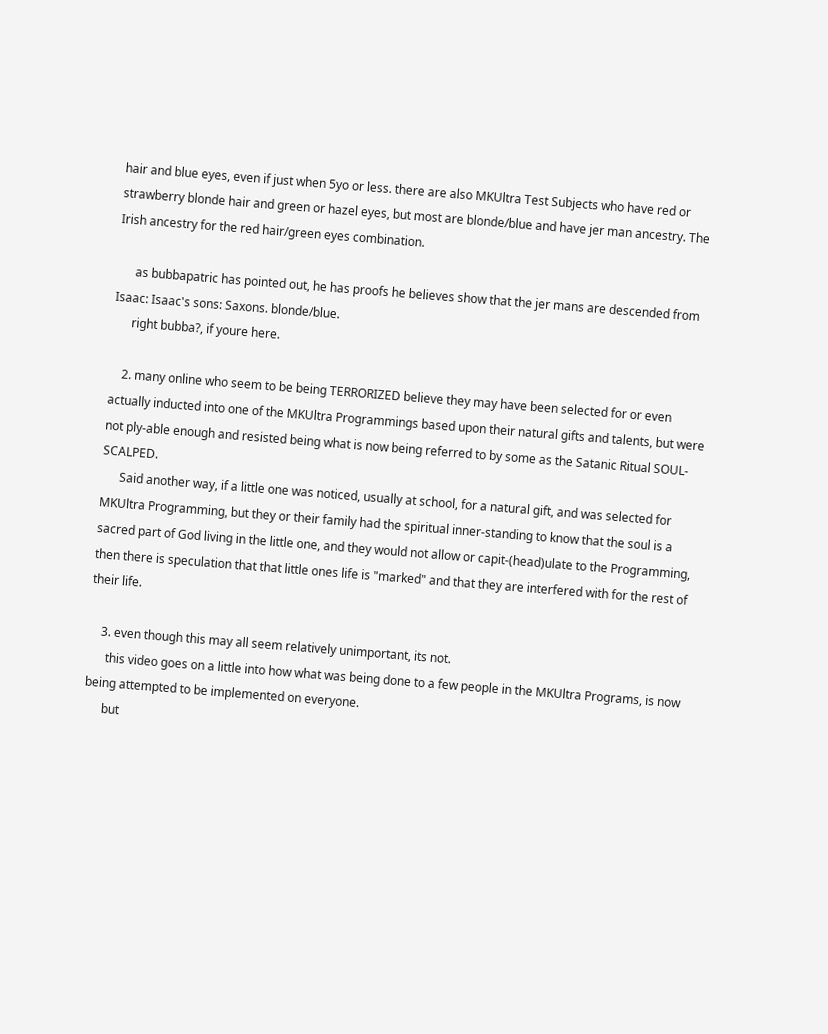hair and blue eyes, even if just when 5yo or less. there are also MKUltra Test Subjects who have red or strawberry blonde hair and green or hazel eyes, but most are blonde/blue and have jer man ancestry. The Irish ancestry for the red hair/green eyes combination.

      as bubbapatric has pointed out, he has proofs he believes show that the jer mans are descended from Isaac: Isaac's sons: Saxons. blonde/blue.
      right bubba?, if youre here.

    2. many online who seem to be being TERRORIZED believe they may have been selected for or even actually inducted into one of the MKUltra Programmings based upon their natural gifts and talents, but were not ply-able enough and resisted being what is now being referred to by some as the Satanic Ritual SOUL-SCALPED.
      Said another way, if a little one was noticed, usually at school, for a natural gift, and was selected for MKUltra Programming, but they or their family had the spiritual inner-standing to know that the soul is a sacred part of God living in the little one, and they would not allow or capit-(head)ulate to the Programming, then there is speculation that that little ones life is "marked" and that they are interfered with for the rest of their life.

    3. even though this may all seem relatively unimportant, its not.
      this video goes on a little into how what was being done to a few people in the MKUltra Programs, is now being attempted to be implemented on everyone.
      but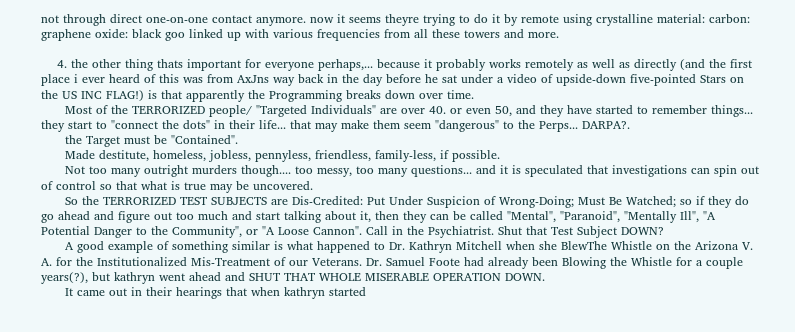not through direct one-on-one contact anymore. now it seems theyre trying to do it by remote using crystalline material: carbon: graphene oxide: black goo linked up with various frequencies from all these towers and more.

    4. the other thing thats important for everyone perhaps,... because it probably works remotely as well as directly (and the first place i ever heard of this was from AxJns way back in the day before he sat under a video of upside-down five-pointed Stars on the US INC FLAG!) is that apparently the Programming breaks down over time.
      Most of the TERRORIZED people/ "Targeted Individuals" are over 40. or even 50, and they have started to remember things... they start to "connect the dots" in their life... that may make them seem "dangerous" to the Perps... DARPA?.
      the Target must be "Contained".
      Made destitute, homeless, jobless, pennyless, friendless, family-less, if possible.
      Not too many outright murders though.... too messy, too many questions... and it is speculated that investigations can spin out of control so that what is true may be uncovered.
      So the TERRORIZED TEST SUBJECTS are Dis-Credited: Put Under Suspicion of Wrong-Doing; Must Be Watched; so if they do go ahead and figure out too much and start talking about it, then they can be called "Mental", "Paranoid", "Mentally Ill", "A Potential Danger to the Community", or "A Loose Cannon". Call in the Psychiatrist. Shut that Test Subject DOWN?
      A good example of something similar is what happened to Dr. Kathryn Mitchell when she BlewThe Whistle on the Arizona V. A. for the Institutionalized Mis-Treatment of our Veterans. Dr. Samuel Foote had already been Blowing the Whistle for a couple years(?), but kathryn went ahead and SHUT THAT WHOLE MISERABLE OPERATION DOWN.
      It came out in their hearings that when kathryn started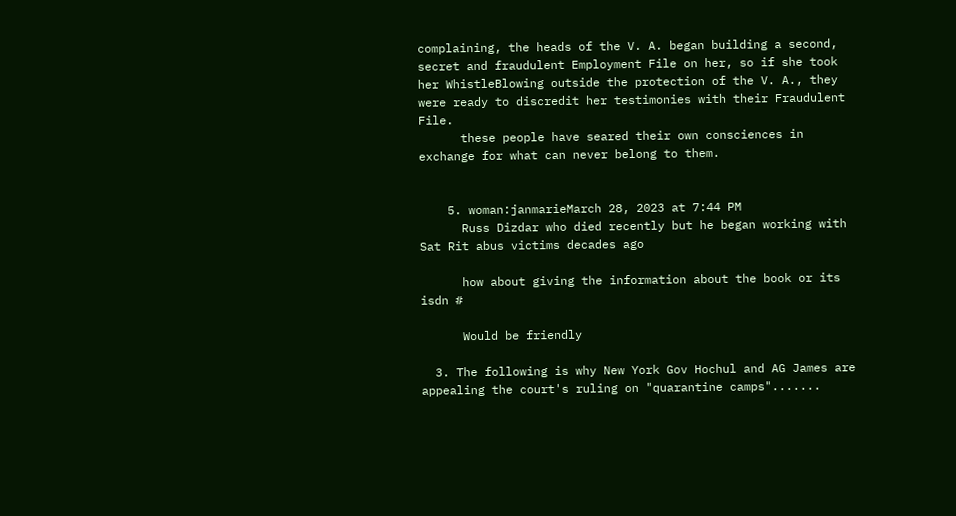complaining, the heads of the V. A. began building a second, secret and fraudulent Employment File on her, so if she took her WhistleBlowing outside the protection of the V. A., they were ready to discredit her testimonies with their Fraudulent File.
      these people have seared their own consciences in exchange for what can never belong to them.


    5. woman:janmarieMarch 28, 2023 at 7:44 PM
      Russ Dizdar who died recently but he began working with Sat Rit abus victims decades ago

      how about giving the information about the book or its isdn #

      Would be friendly

  3. The following is why New York Gov Hochul and AG James are appealing the court's ruling on "quarantine camps".......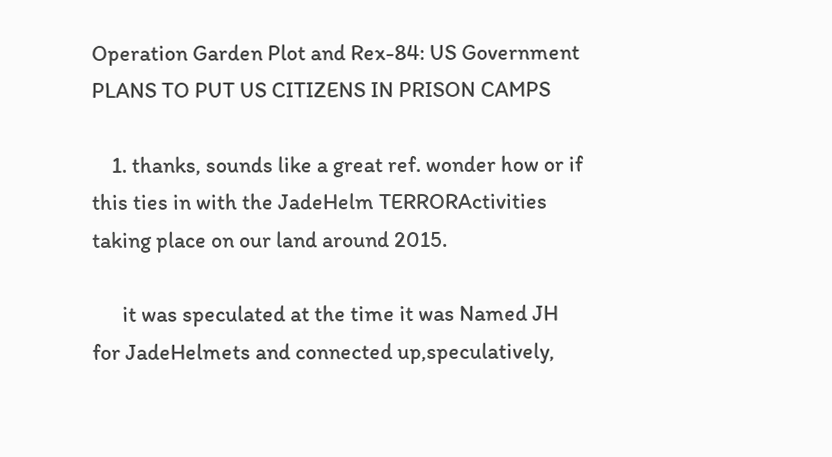Operation Garden Plot and Rex-84: US Government PLANS TO PUT US CITIZENS IN PRISON CAMPS

    1. thanks, sounds like a great ref. wonder how or if this ties in with the JadeHelm TERRORActivities taking place on our land around 2015.

      it was speculated at the time it was Named JH for JadeHelmets and connected up,speculatively,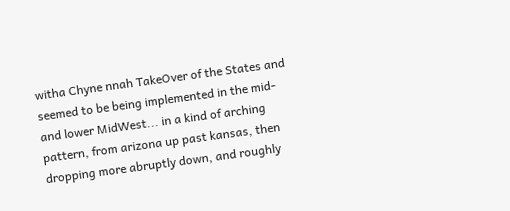witha Chyne nnah TakeOver of the States and seemed to be being implemented in the mid- and lower MidWest... in a kind of arching pattern, from arizona up past kansas, then dropping more abruptly down, and roughly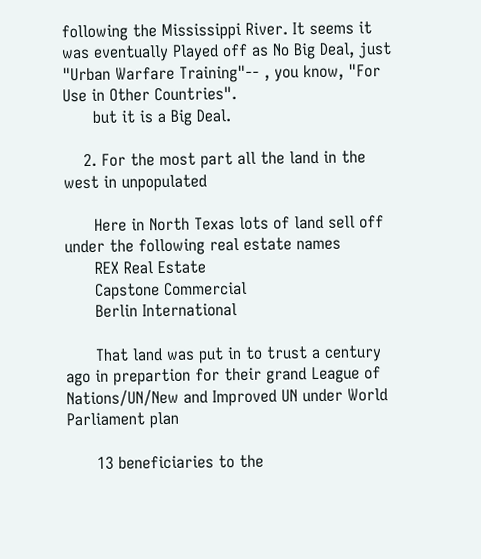following the Mississippi River. It seems it was eventually Played off as No Big Deal, just "Urban Warfare Training"-- , you know, "For Use in Other Countries".
      but it is a Big Deal.

    2. For the most part all the land in the west in unpopulated

      Here in North Texas lots of land sell off under the following real estate names
      REX Real Estate
      Capstone Commercial
      Berlin International

      That land was put in to trust a century ago in prepartion for their grand League of Nations/UN/New and Improved UN under World Parliament plan

      13 beneficiaries to the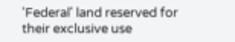'Federal' land reserved for their exclusive use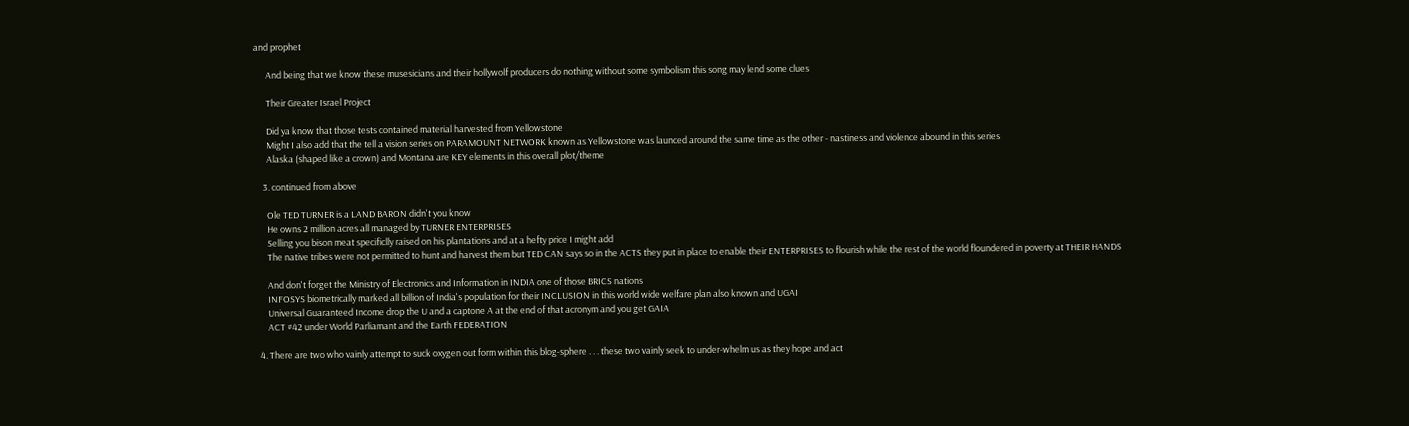and prophet

      And being that we know these musesicians and their hollywolf producers do nothing without some symbolism this song may lend some clues

      Their Greater Israel Project

      Did ya know that those tests contained material harvested from Yellowstone
      Might I also add that the tell a vision series on PARAMOUNT NETWORK known as Yellowstone was launced around the same time as the other - nastiness and violence abound in this series
      Alaska (shaped like a crown) and Montana are KEY elements in this overall plot/theme

    3. continued from above

      Ole TED TURNER is a LAND BARON didn't you know
      He owns 2 million acres all managed by TURNER ENTERPRISES
      Selling you bison meat specificlly raised on his plantations and at a hefty price I might add
      The native tribes were not permitted to hunt and harvest them but TED CAN says so in the ACTS they put in place to enable their ENTERPRISES to flourish while the rest of the world floundered in poverty at THEIR HANDS

      And don't forget the Ministry of Electronics and Information in INDIA one of those BRICS nations
      INFOSYS biometrically marked all billion of India's population for their INCLUSION in this world wide welfare plan also known and UGAI
      Universal Guaranteed Income drop the U and a captone A at the end of that acronym and you get GAIA
      ACT #42 under World Parliamant and the Earth FEDERATION

  4. There are two who vainly attempt to suck oxygen out form within this blog-sphere . . . these two vainly seek to under-whelm us as they hope and act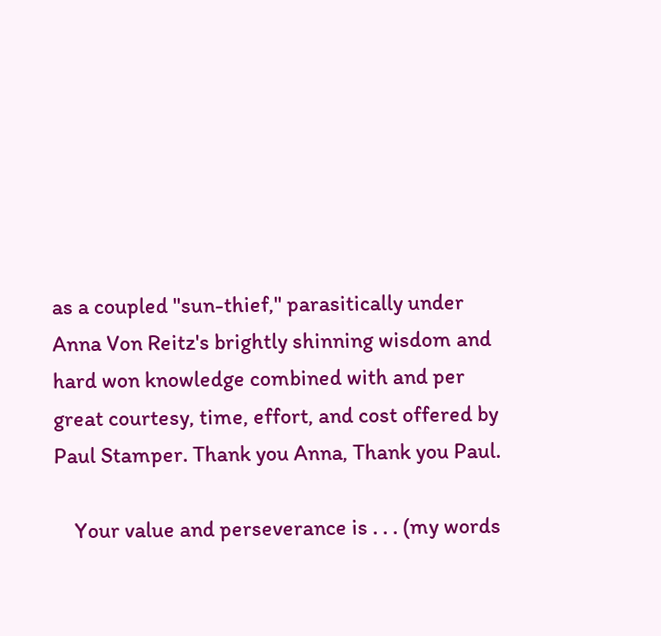as a coupled "sun-thief," parasitically under Anna Von Reitz's brightly shinning wisdom and hard won knowledge combined with and per great courtesy, time, effort, and cost offered by Paul Stamper. Thank you Anna, Thank you Paul.

    Your value and perseverance is . . . (my words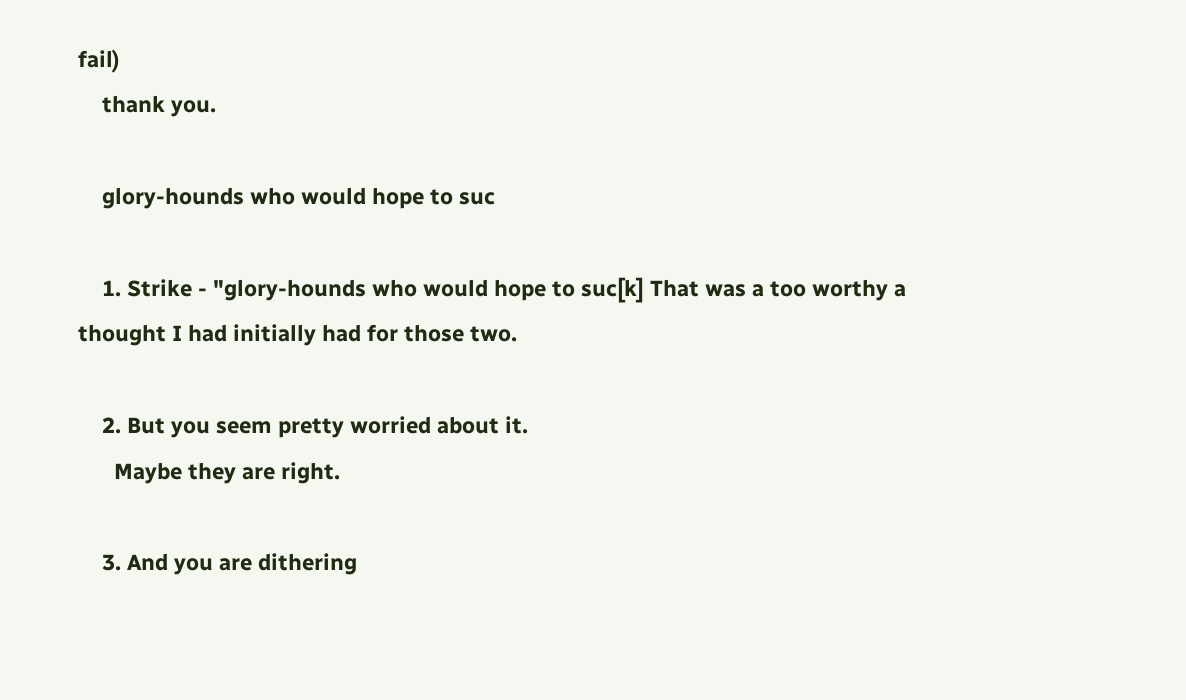fail)
    thank you.

    glory-hounds who would hope to suc

    1. Strike - "glory-hounds who would hope to suc[k] That was a too worthy a thought I had initially had for those two.

    2. But you seem pretty worried about it.
      Maybe they are right.

    3. And you are dithering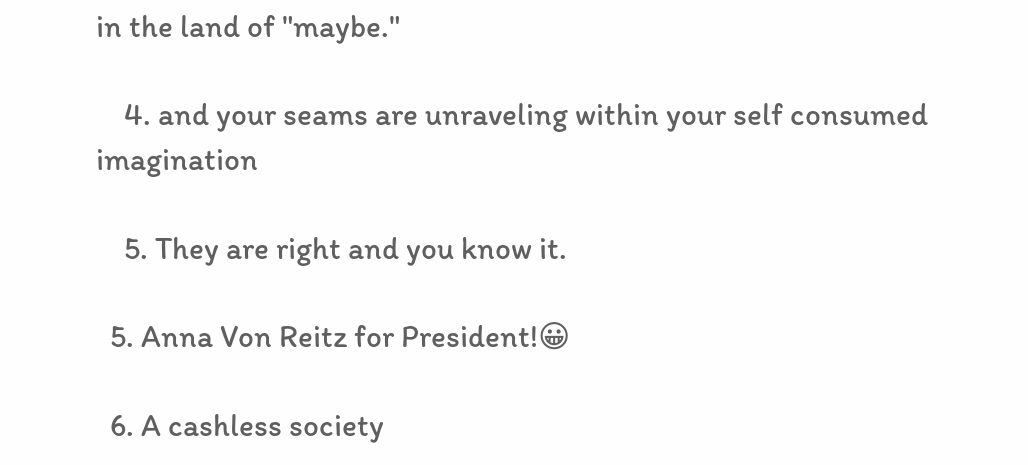in the land of "maybe."

    4. and your seams are unraveling within your self consumed imagination

    5. They are right and you know it.

  5. Anna Von Reitz for President!😀

  6. A cashless society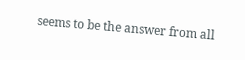seems to be the answer from all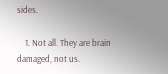sides.

    1. Not all. They are brain damaged, not us.